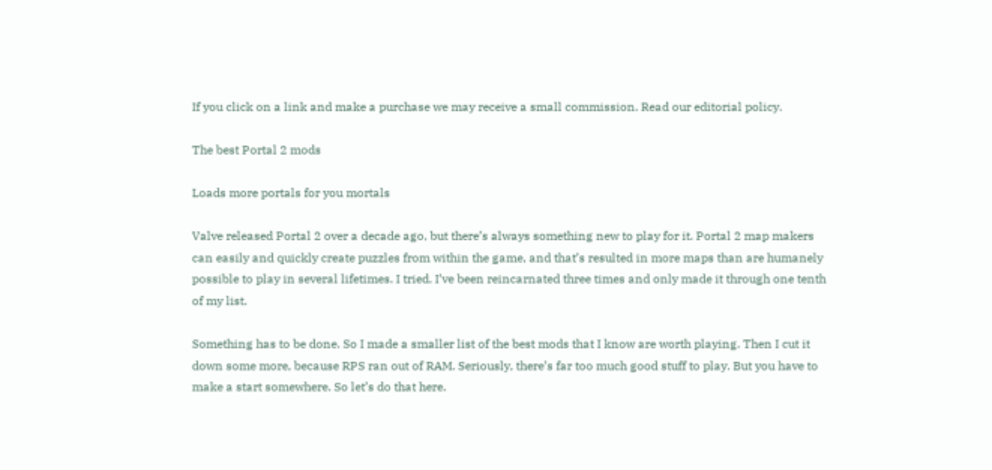If you click on a link and make a purchase we may receive a small commission. Read our editorial policy.

The best Portal 2 mods

Loads more portals for you mortals

Valve released Portal 2 over a decade ago, but there’s always something new to play for it. Portal 2 map makers can easily and quickly create puzzles from within the game, and that’s resulted in more maps than are humanely possible to play in several lifetimes. I tried. I’ve been reincarnated three times and only made it through one tenth of my list.

Something has to be done. So I made a smaller list of the best mods that I know are worth playing. Then I cut it down some more, because RPS ran out of RAM. Seriously, there’s far too much good stuff to play. But you have to make a start somewhere. So let’s do that here.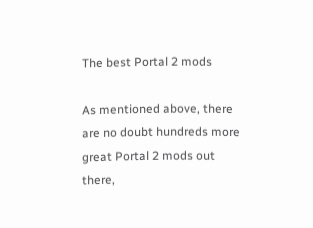The best Portal 2 mods

As mentioned above, there are no doubt hundreds more great Portal 2 mods out there,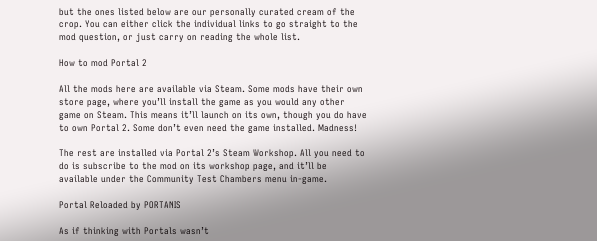but the ones listed below are our personally curated cream of the crop. You can either click the individual links to go straight to the mod question, or just carry on reading the whole list.

How to mod Portal 2

All the mods here are available via Steam. Some mods have their own store page, where you’ll install the game as you would any other game on Steam. This means it’ll launch on its own, though you do have to own Portal 2. Some don’t even need the game installed. Madness!

The rest are installed via Portal 2’s Steam Workshop. All you need to do is subscribe to the mod on its workshop page, and it’ll be available under the Community Test Chambers menu in-game.

Portal Reloaded by PORTANIS

As if thinking with Portals wasn’t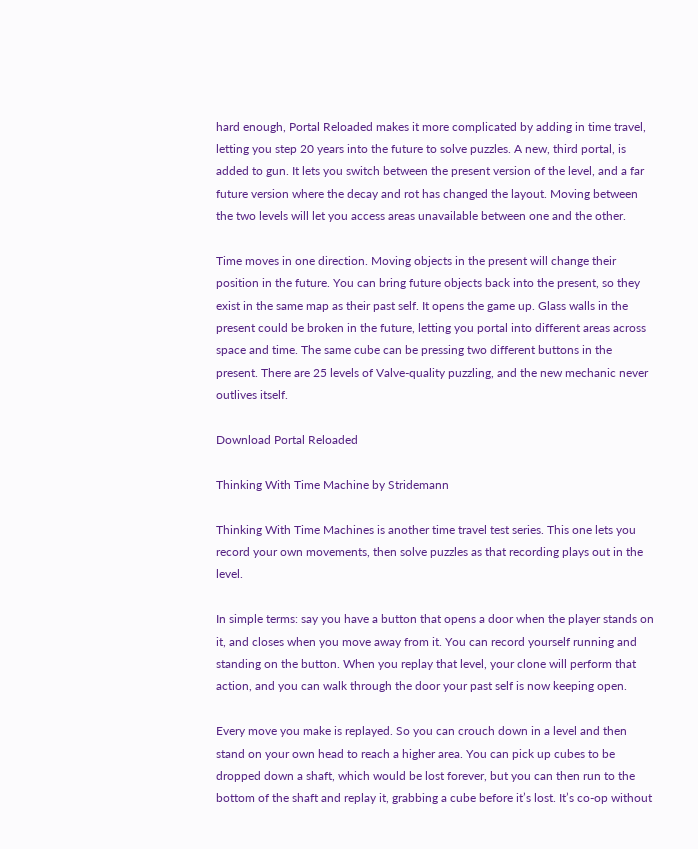hard enough, Portal Reloaded makes it more complicated by adding in time travel, letting you step 20 years into the future to solve puzzles. A new, third portal, is added to gun. It lets you switch between the present version of the level, and a far future version where the decay and rot has changed the layout. Moving between the two levels will let you access areas unavailable between one and the other.

Time moves in one direction. Moving objects in the present will change their position in the future. You can bring future objects back into the present, so they exist in the same map as their past self. It opens the game up. Glass walls in the present could be broken in the future, letting you portal into different areas across space and time. The same cube can be pressing two different buttons in the present. There are 25 levels of Valve-quality puzzling, and the new mechanic never outlives itself.

Download Portal Reloaded

Thinking With Time Machine by Stridemann

Thinking With Time Machines is another time travel test series. This one lets you record your own movements, then solve puzzles as that recording plays out in the level.

In simple terms: say you have a button that opens a door when the player stands on it, and closes when you move away from it. You can record yourself running and standing on the button. When you replay that level, your clone will perform that action, and you can walk through the door your past self is now keeping open.

Every move you make is replayed. So you can crouch down in a level and then stand on your own head to reach a higher area. You can pick up cubes to be dropped down a shaft, which would be lost forever, but you can then run to the bottom of the shaft and replay it, grabbing a cube before it’s lost. It’s co-op without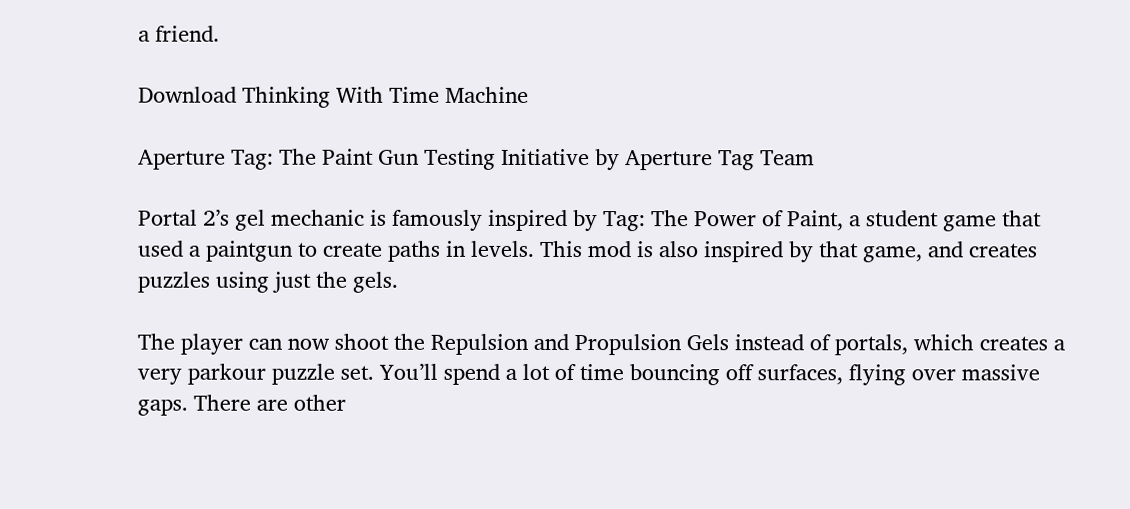a friend.

Download Thinking With Time Machine

Aperture Tag: The Paint Gun Testing Initiative by Aperture Tag Team

Portal 2’s gel mechanic is famously inspired by Tag: The Power of Paint, a student game that used a paintgun to create paths in levels. This mod is also inspired by that game, and creates puzzles using just the gels.

The player can now shoot the Repulsion and Propulsion Gels instead of portals, which creates a very parkour puzzle set. You’ll spend a lot of time bouncing off surfaces, flying over massive gaps. There are other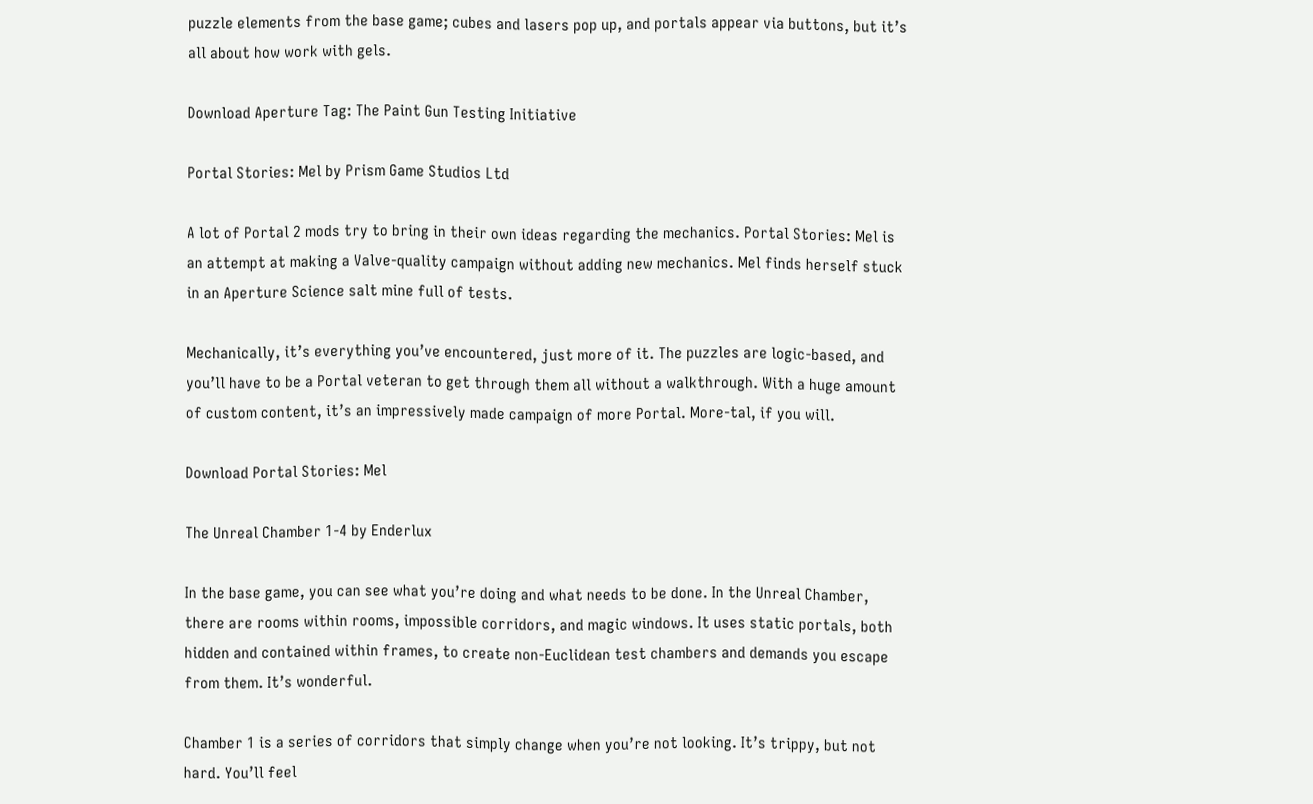puzzle elements from the base game; cubes and lasers pop up, and portals appear via buttons, but it’s all about how work with gels.

Download Aperture Tag: The Paint Gun Testing Initiative

Portal Stories: Mel by Prism Game Studios Ltd

A lot of Portal 2 mods try to bring in their own ideas regarding the mechanics. Portal Stories: Mel is an attempt at making a Valve-quality campaign without adding new mechanics. Mel finds herself stuck in an Aperture Science salt mine full of tests.

Mechanically, it’s everything you’ve encountered, just more of it. The puzzles are logic-based, and you’ll have to be a Portal veteran to get through them all without a walkthrough. With a huge amount of custom content, it’s an impressively made campaign of more Portal. More-tal, if you will.

Download Portal Stories: Mel

The Unreal Chamber 1-4 by Enderlux

In the base game, you can see what you’re doing and what needs to be done. In the Unreal Chamber, there are rooms within rooms, impossible corridors, and magic windows. It uses static portals, both hidden and contained within frames, to create non-Euclidean test chambers and demands you escape from them. It’s wonderful.

Chamber 1 is a series of corridors that simply change when you’re not looking. It’s trippy, but not hard. You’ll feel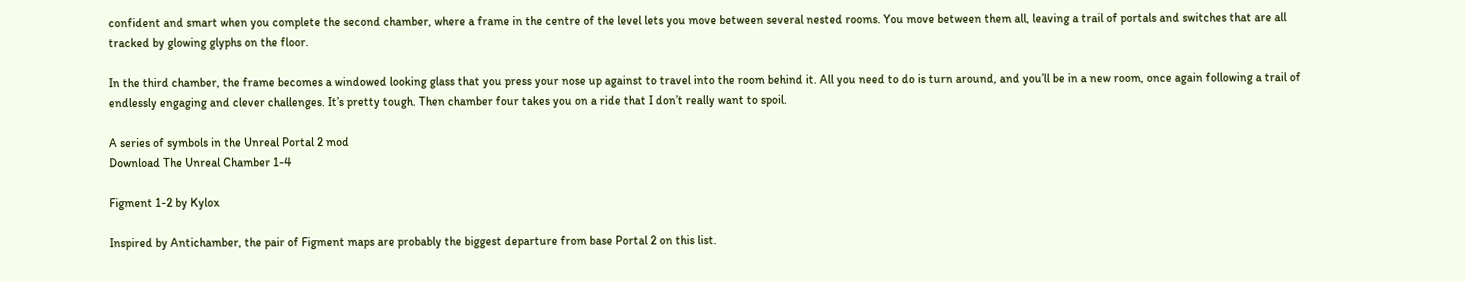confident and smart when you complete the second chamber, where a frame in the centre of the level lets you move between several nested rooms. You move between them all, leaving a trail of portals and switches that are all tracked by glowing glyphs on the floor.

In the third chamber, the frame becomes a windowed looking glass that you press your nose up against to travel into the room behind it. All you need to do is turn around, and you’ll be in a new room, once again following a trail of endlessly engaging and clever challenges. It’s pretty tough. Then chamber four takes you on a ride that I don’t really want to spoil.

A series of symbols in the Unreal Portal 2 mod
Download The Unreal Chamber 1-4

Figment 1-2 by Kylox

Inspired by Antichamber, the pair of Figment maps are probably the biggest departure from base Portal 2 on this list.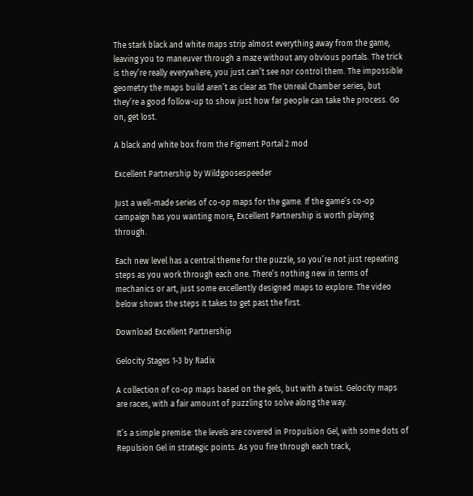The stark black and white maps strip almost everything away from the game, leaving you to maneuver through a maze without any obvious portals. The trick is they’re really everywhere, you just can’t see nor control them. The impossible geometry the maps build aren’t as clear as The Unreal Chamber series, but they’re a good follow-up to show just how far people can take the process. Go on, get lost.

A black and white box from the Figment Portal 2 mod

Excellent Partnership by Wildgoosespeeder

Just a well-made series of co-op maps for the game. If the game’s co-op campaign has you wanting more, Excellent Partnership is worth playing through.

Each new level has a central theme for the puzzle, so you’re not just repeating steps as you work through each one. There’s nothing new in terms of mechanics or art, just some excellently designed maps to explore. The video below shows the steps it takes to get past the first.

Download Excellent Partnership

Gelocity Stages 1-3 by Radix

A collection of co-op maps based on the gels, but with a twist. Gelocity maps are races, with a fair amount of puzzling to solve along the way.

It’s a simple premise: the levels are covered in Propulsion Gel, with some dots of Repulsion Gel in strategic points. As you fire through each track,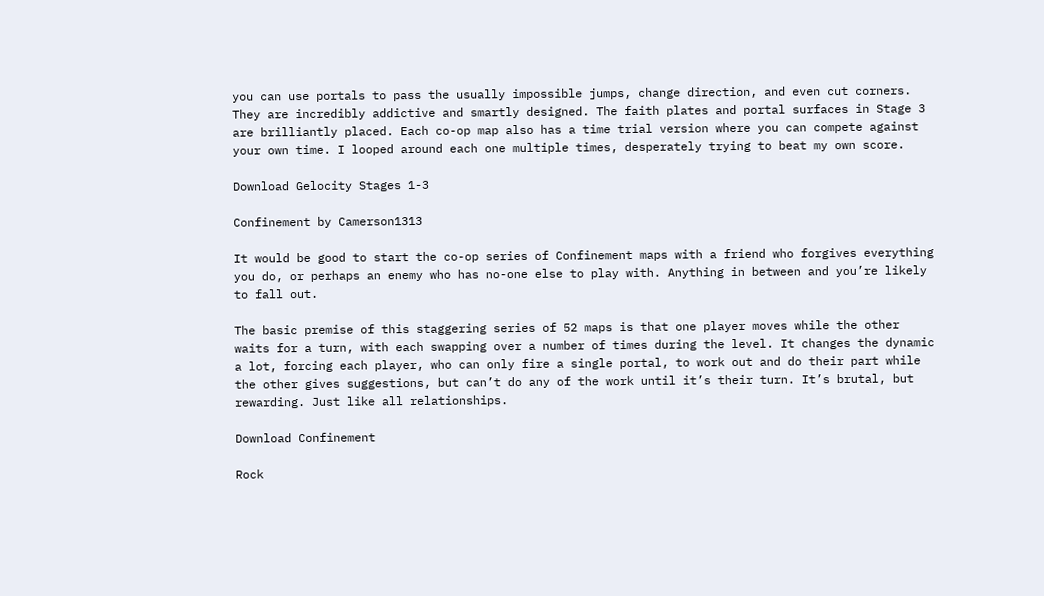you can use portals to pass the usually impossible jumps, change direction, and even cut corners. They are incredibly addictive and smartly designed. The faith plates and portal surfaces in Stage 3 are brilliantly placed. Each co-op map also has a time trial version where you can compete against your own time. I looped around each one multiple times, desperately trying to beat my own score.

Download Gelocity Stages 1-3

Confinement by Camerson1313

It would be good to start the co-op series of Confinement maps with a friend who forgives everything you do, or perhaps an enemy who has no-one else to play with. Anything in between and you’re likely to fall out.

The basic premise of this staggering series of 52 maps is that one player moves while the other waits for a turn, with each swapping over a number of times during the level. It changes the dynamic a lot, forcing each player, who can only fire a single portal, to work out and do their part while the other gives suggestions, but can’t do any of the work until it’s their turn. It’s brutal, but rewarding. Just like all relationships.

Download Confinement

Rock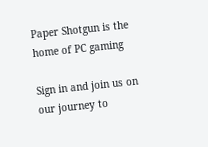Paper Shotgun is the home of PC gaming

Sign in and join us on our journey to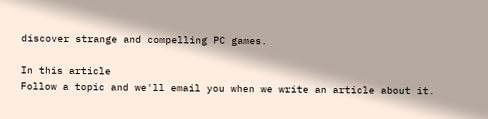discover strange and compelling PC games.

In this article
Follow a topic and we'll email you when we write an article about it.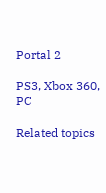Portal 2

PS3, Xbox 360, PC

Related topics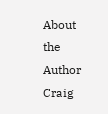About the Author
Craig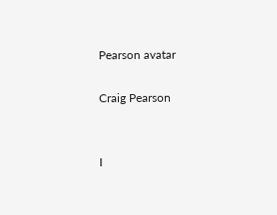Pearson avatar

Craig Pearson


I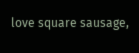love square sausage,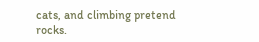cats, and climbing pretend rocks.